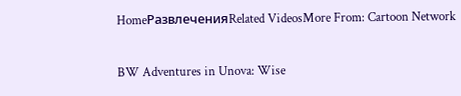HomeРазвлеченияRelated VideosMore From: Cartoon Network

BW Adventures in Unova: Wise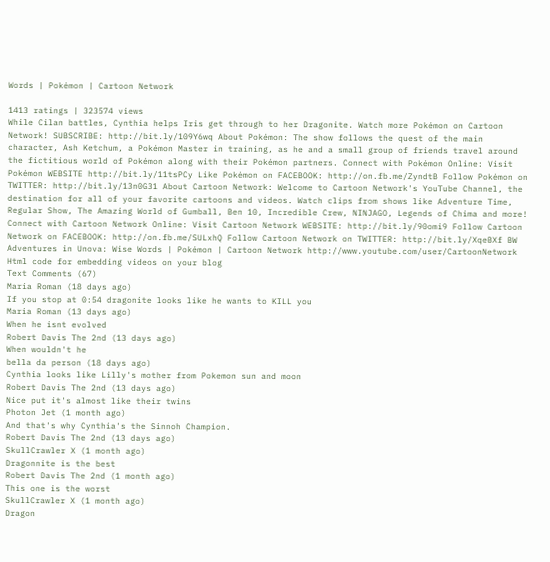Words | Pokémon | Cartoon Network

1413 ratings | 323574 views
While Cilan battles, Cynthia helps Iris get through to her Dragonite. Watch more Pokémon on Cartoon Network! SUBSCRIBE: http://bit.ly/109Y6wq About Pokémon: The show follows the quest of the main character, Ash Ketchum, a Pokémon Master in training, as he and a small group of friends travel around the fictitious world of Pokémon along with their Pokémon partners. Connect with Pokémon Online: Visit Pokémon WEBSITE http://bit.ly/11tsPCy Like Pokémon on FACEBOOK: http://on.fb.me/ZyndtB Follow Pokémon on TWITTER: http://bit.ly/13n0G31 About Cartoon Network: Welcome to Cartoon Network's YouTube Channel, the destination for all of your favorite cartoons and videos. Watch clips from shows like Adventure Time, Regular Show, The Amazing World of Gumball, Ben 10, Incredible Crew, NINJAGO, Legends of Chima and more! Connect with Cartoon Network Online: Visit Cartoon Network WEBSITE: http://bit.ly/90omi9 Follow Cartoon Network on FACEBOOK: http://on.fb.me/SULxhQ Follow Cartoon Network on TWITTER: http://bit.ly/XqeBXf BW Adventures in Unova: Wise Words | Pokémon | Cartoon Network http://www.youtube.com/user/CartoonNetwork
Html code for embedding videos on your blog
Text Comments (67)
Maria Roman (18 days ago)
If you stop at 0:54 dragonite looks like he wants to KILL you
Maria Roman (13 days ago)
When he isnt evolved
Robert Davis The 2nd (13 days ago)
When wouldn't he
bella da person (18 days ago)
Cynthia looks like Lilly's mother from Pokemon sun and moon
Robert Davis The 2nd (13 days ago)
Nice put it's almost like their twins
Photon Jet (1 month ago)
And that's why Cynthia's the Sinnoh Champion.
Robert Davis The 2nd (13 days ago)
SkullCrawler X (1 month ago)
Dragonnite is the best
Robert Davis The 2nd (1 month ago)
This one is the worst
SkullCrawler X (1 month ago)
Dragon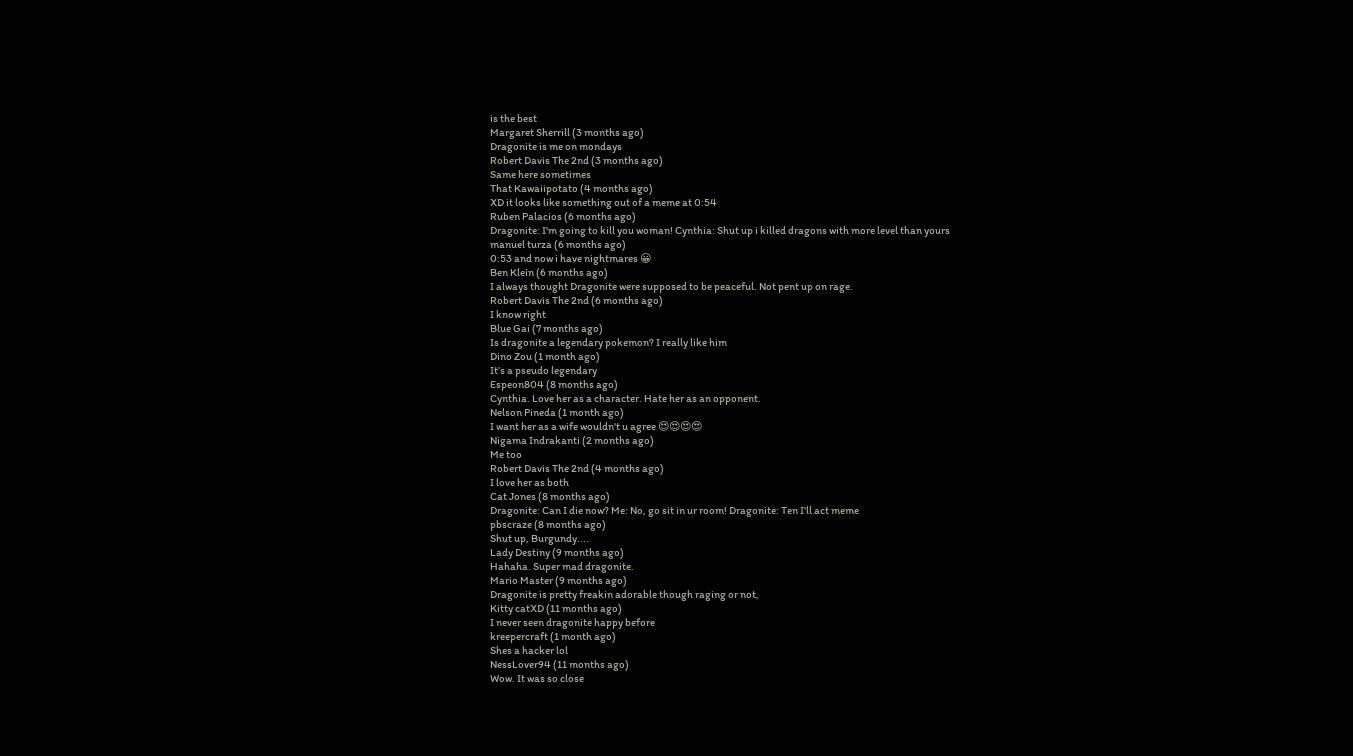is the best
Margaret Sherrill (3 months ago)
Dragonite is me on mondays
Robert Davis The 2nd (3 months ago)
Same here sometimes
That Kawaiipotato (4 months ago)
XD it looks like something out of a meme at 0:54
Ruben Palacios (6 months ago)
Dragonite: I'm going to kill you woman! Cynthia: Shut up i killed dragons with more level than yours
manuel turza (6 months ago)
0:53 and now i have nightmares 😀
Ben Klein (6 months ago)
I always thought Dragonite were supposed to be peaceful. Not pent up on rage.
Robert Davis The 2nd (6 months ago)
I know right
Blue Gai (7 months ago)
Is dragonite a legendary pokemon? I really like him
Dino Zou (1 month ago)
It’s a pseudo legendary
Espeon804 (8 months ago)
Cynthia. Love her as a character. Hate her as an opponent.
Nelson Pineda (1 month ago)
I want her as a wife wouldn't u agree 😍😍😍😍
Nigama Indrakanti (2 months ago)
Me too
Robert Davis The 2nd (4 months ago)
I love her as both
Cat Jones (8 months ago)
Dragonite: Can I die now? Me: No, go sit in ur room! Dragonite: Ten I'll act meme
pbscraze (8 months ago)
Shut up, Burgundy....
Lady Destiny (9 months ago)
Hahaha. Super mad dragonite.
Mario Master (9 months ago)
Dragonite is pretty freakin adorable though raging or not,
Kitty catXD (11 months ago)
I never seen dragonite happy before
kreepercraft (1 month ago)
Shes a hacker lol
NessLover94 (11 months ago)
Wow. It was so close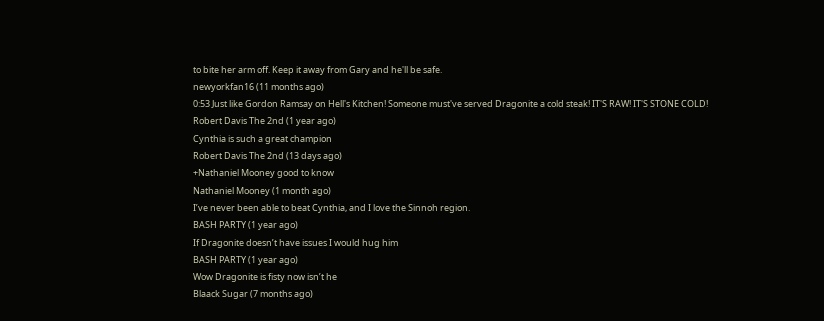to bite her arm off. Keep it away from Gary and he'll be safe.
newyorkfan16 (11 months ago)
0:53 Just like Gordon Ramsay on Hell's Kitchen! Someone must've served Dragonite a cold steak! IT'S RAW! IT'S STONE COLD!
Robert Davis The 2nd (1 year ago)
Cynthia is such a great champion
Robert Davis The 2nd (13 days ago)
+Nathaniel Mooney good to know
Nathaniel Mooney (1 month ago)
I’ve never been able to beat Cynthia, and I love the Sinnoh region.
BASH PARTY (1 year ago)
If Dragonite doesn’t have issues I would hug him
BASH PARTY (1 year ago)
Wow Dragonite is fisty now isn’t he
Blaack Sugar (7 months ago)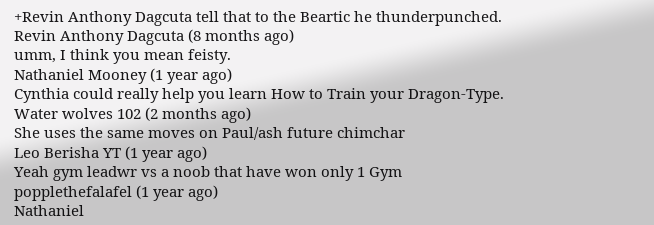+Revin Anthony Dagcuta tell that to the Beartic he thunderpunched.
Revin Anthony Dagcuta (8 months ago)
umm, I think you mean feisty.
Nathaniel Mooney (1 year ago)
Cynthia could really help you learn How to Train your Dragon-Type.
Water wolves 102 (2 months ago)
She uses the same moves on Paul/ash future chimchar
Leo Berisha YT (1 year ago)
Yeah gym leadwr vs a noob that have won only 1 Gym
popplethefalafel (1 year ago)
Nathaniel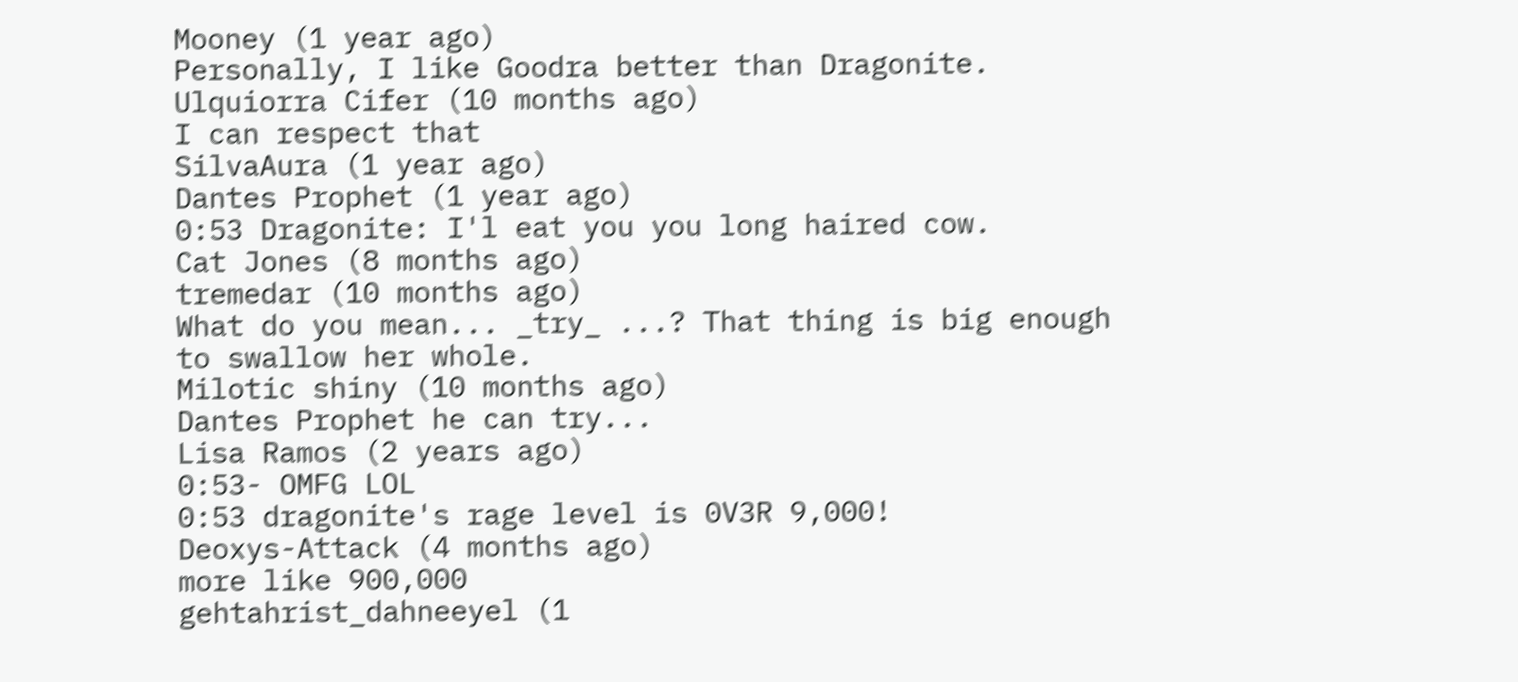Mooney (1 year ago)
Personally, I like Goodra better than Dragonite.
Ulquiorra Cifer (10 months ago)
I can respect that
SilvaAura (1 year ago)
Dantes Prophet (1 year ago)
0:53 Dragonite: I'l eat you you long haired cow.
Cat Jones (8 months ago)
tremedar (10 months ago)
What do you mean... _try_ ...? That thing is big enough to swallow her whole.
Milotic shiny (10 months ago)
Dantes Prophet he can try...
Lisa Ramos (2 years ago)
0:53- OMFG LOL
0:53 dragonite's rage level is 0V3R 9,000!
Deoxys-Attack (4 months ago)
more like 900,000
gehtahrist_dahneeyel (1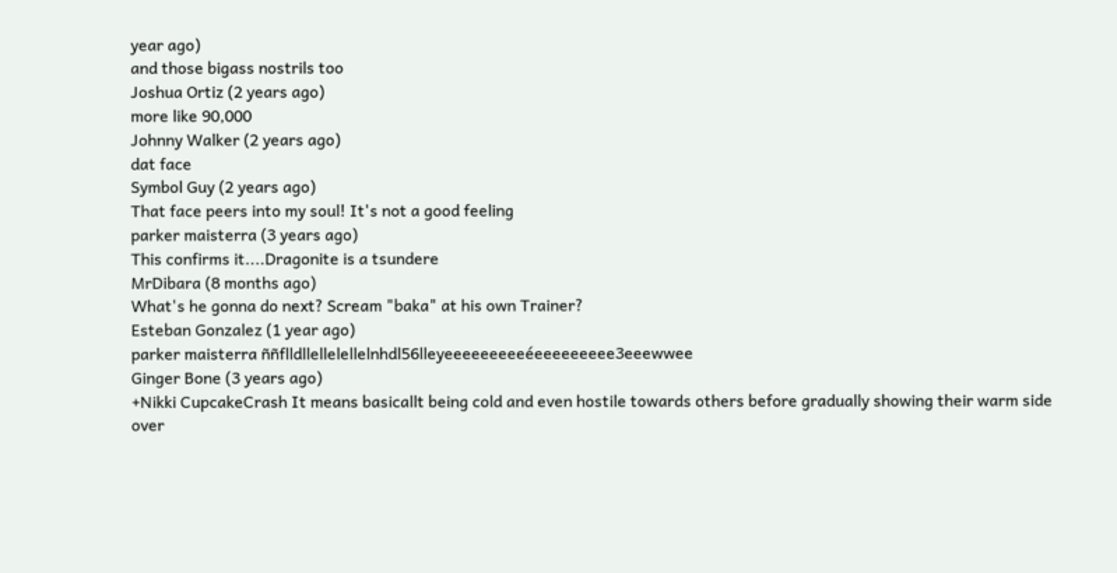year ago)
and those bigass nostrils too
Joshua Ortiz (2 years ago)
more like 90,000
Johnny Walker (2 years ago)
dat face
Symbol Guy (2 years ago)
That face peers into my soul! It's not a good feeling
parker maisterra (3 years ago)
This confirms it....Dragonite is a tsundere
MrDibara (8 months ago)
What's he gonna do next? Scream "baka" at his own Trainer?
Esteban Gonzalez (1 year ago)
parker maisterra ññflldllellelellelnhdl56lleyeeeeeeeeeéeeeeeeeee3eeewwee
Ginger Bone (3 years ago)
+Nikki CupcakeCrash It means basicallt being cold and even hostile towards others before gradually showing their warm side over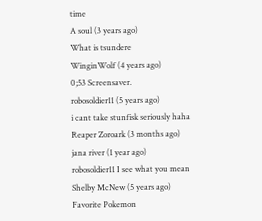time
A soul (3 years ago)
What is tsundere
WinginWolf (4 years ago)
0;53 Screensaver.
robosoldier11 (5 years ago)
i cant take stunfisk seriously haha
Reaper Zoroark (3 months ago)
jana river (1 year ago)
robosoldier11 I see what you mean
Shelby McNew (5 years ago)
Favorite Pokemon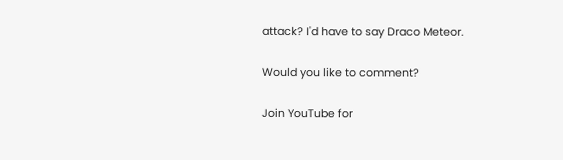attack? I'd have to say Draco Meteor.

Would you like to comment?

Join YouTube for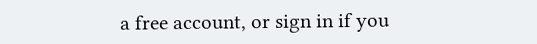a free account, or sign in if you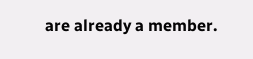are already a member.